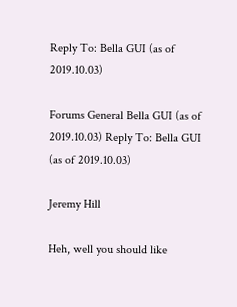Reply To: Bella GUI (as of 2019.10.03)

Forums General Bella GUI (as of 2019.10.03) Reply To: Bella GUI (as of 2019.10.03)

Jeremy Hill

Heh, well you should like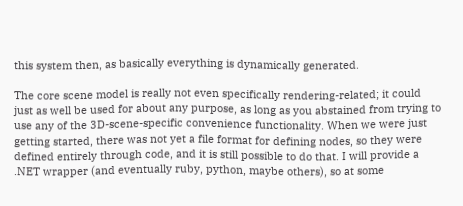this system then, as basically everything is dynamically generated.

The core scene model is really not even specifically rendering-related; it could just as well be used for about any purpose, as long as you abstained from trying to use any of the 3D-scene-specific convenience functionality. When we were just getting started, there was not yet a file format for defining nodes, so they were defined entirely through code, and it is still possible to do that. I will provide a .NET wrapper (and eventually ruby, python, maybe others), so at some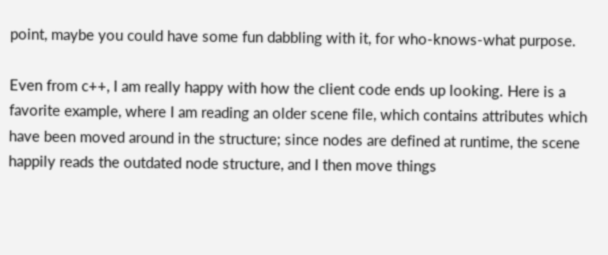point, maybe you could have some fun dabbling with it, for who-knows-what purpose.

Even from c++, I am really happy with how the client code ends up looking. Here is a favorite example, where I am reading an older scene file, which contains attributes which have been moved around in the structure; since nodes are defined at runtime, the scene happily reads the outdated node structure, and I then move things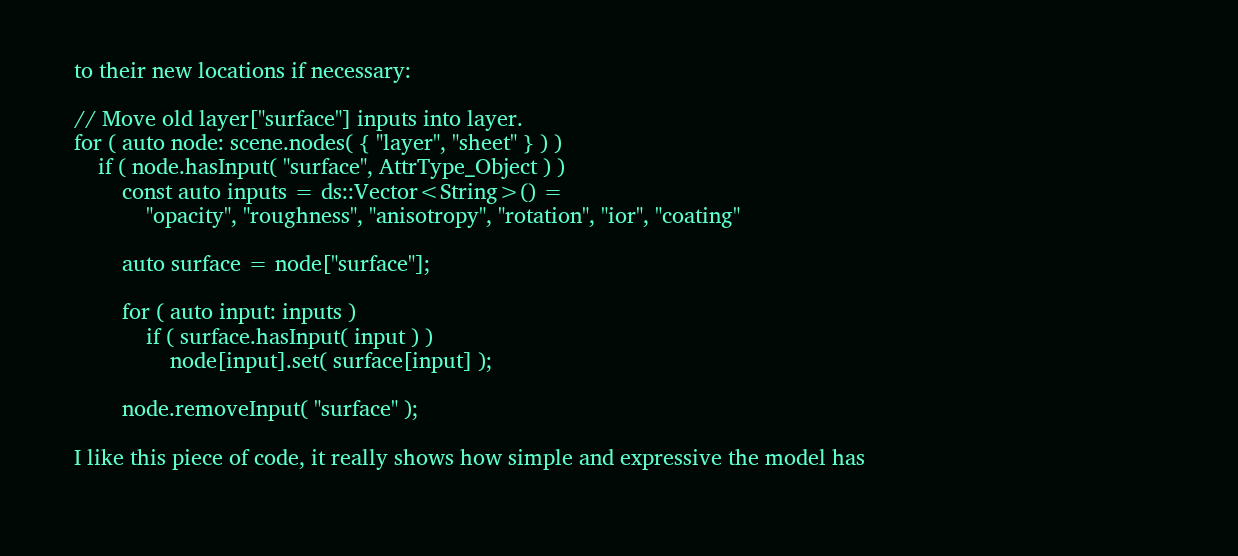to their new locations if necessary:

// Move old layer["surface"] inputs into layer.
for ( auto node: scene.nodes( { "layer", "sheet" } ) )
    if ( node.hasInput( "surface", AttrType_Object ) )
        const auto inputs = ds::Vector<String>() =
            "opacity", "roughness", "anisotropy", "rotation", "ior", "coating"

        auto surface = node["surface"];

        for ( auto input: inputs )
            if ( surface.hasInput( input ) )
                node[input].set( surface[input] );

        node.removeInput( "surface" );

I like this piece of code, it really shows how simple and expressive the model has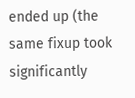ended up (the same fixup took significantly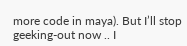more code in maya). But I’ll stop geeking-out now .. I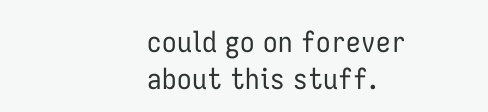could go on forever about this stuff.